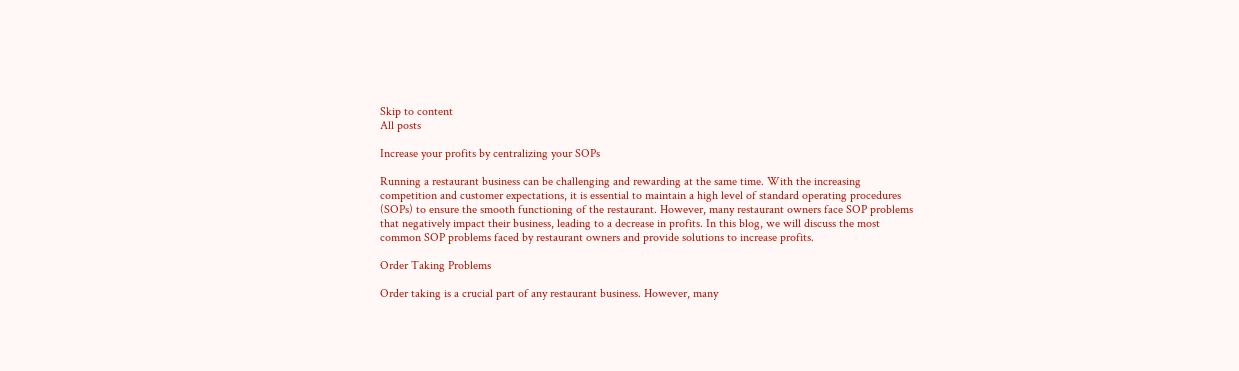Skip to content
All posts

Increase your profits by centralizing your SOPs

Running a restaurant business can be challenging and rewarding at the same time. With the increasing competition and customer expectations, it is essential to maintain a high level of standard operating procedures (SOPs) to ensure the smooth functioning of the restaurant. However, many restaurant owners face SOP problems that negatively impact their business, leading to a decrease in profits. In this blog, we will discuss the most common SOP problems faced by restaurant owners and provide solutions to increase profits.

Order Taking Problems

Order taking is a crucial part of any restaurant business. However, many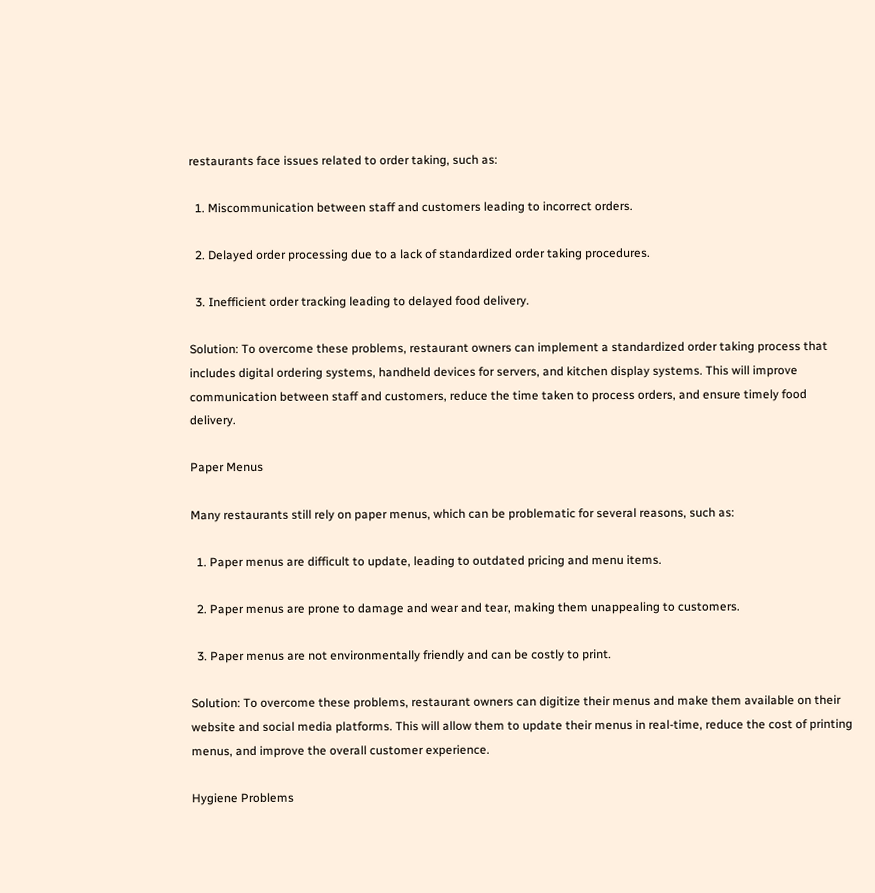restaurants face issues related to order taking, such as:

  1. Miscommunication between staff and customers leading to incorrect orders.

  2. Delayed order processing due to a lack of standardized order taking procedures.

  3. Inefficient order tracking leading to delayed food delivery.

Solution: To overcome these problems, restaurant owners can implement a standardized order taking process that includes digital ordering systems, handheld devices for servers, and kitchen display systems. This will improve communication between staff and customers, reduce the time taken to process orders, and ensure timely food delivery.

Paper Menus

Many restaurants still rely on paper menus, which can be problematic for several reasons, such as:

  1. Paper menus are difficult to update, leading to outdated pricing and menu items.

  2. Paper menus are prone to damage and wear and tear, making them unappealing to customers.

  3. Paper menus are not environmentally friendly and can be costly to print.

Solution: To overcome these problems, restaurant owners can digitize their menus and make them available on their website and social media platforms. This will allow them to update their menus in real-time, reduce the cost of printing menus, and improve the overall customer experience.

Hygiene Problems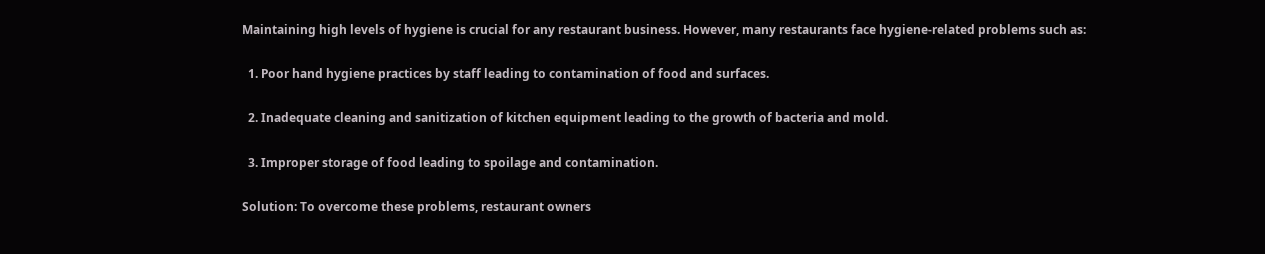Maintaining high levels of hygiene is crucial for any restaurant business. However, many restaurants face hygiene-related problems such as:

  1. Poor hand hygiene practices by staff leading to contamination of food and surfaces.

  2. Inadequate cleaning and sanitization of kitchen equipment leading to the growth of bacteria and mold.

  3. Improper storage of food leading to spoilage and contamination.

Solution: To overcome these problems, restaurant owners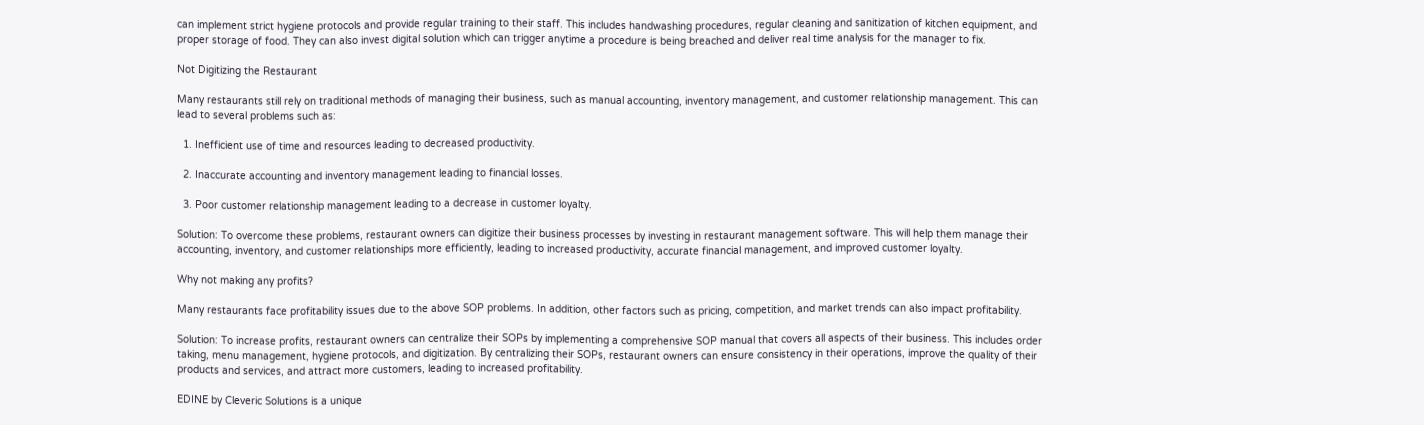can implement strict hygiene protocols and provide regular training to their staff. This includes handwashing procedures, regular cleaning and sanitization of kitchen equipment, and proper storage of food. They can also invest digital solution which can trigger anytime a procedure is being breached and deliver real time analysis for the manager to fix.

Not Digitizing the Restaurant

Many restaurants still rely on traditional methods of managing their business, such as manual accounting, inventory management, and customer relationship management. This can lead to several problems such as:

  1. Inefficient use of time and resources leading to decreased productivity.

  2. Inaccurate accounting and inventory management leading to financial losses.

  3. Poor customer relationship management leading to a decrease in customer loyalty.

Solution: To overcome these problems, restaurant owners can digitize their business processes by investing in restaurant management software. This will help them manage their accounting, inventory, and customer relationships more efficiently, leading to increased productivity, accurate financial management, and improved customer loyalty.

Why not making any profits?

Many restaurants face profitability issues due to the above SOP problems. In addition, other factors such as pricing, competition, and market trends can also impact profitability.

Solution: To increase profits, restaurant owners can centralize their SOPs by implementing a comprehensive SOP manual that covers all aspects of their business. This includes order taking, menu management, hygiene protocols, and digitization. By centralizing their SOPs, restaurant owners can ensure consistency in their operations, improve the quality of their products and services, and attract more customers, leading to increased profitability.

EDINE by Cleveric Solutions is a unique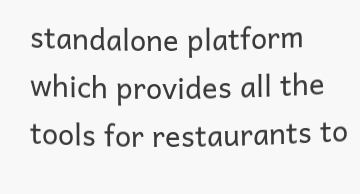standalone platform which provides all the tools for restaurants to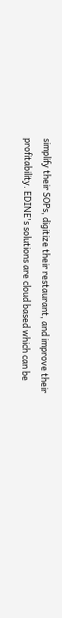simplify their SOPs, digitize their restaurant, and improve their profitability. EDINE's solutions are cloud based which can be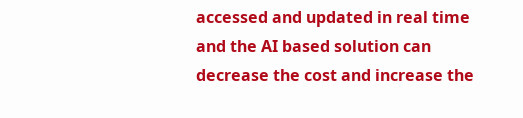accessed and updated in real time and the AI based solution can decrease the cost and increase the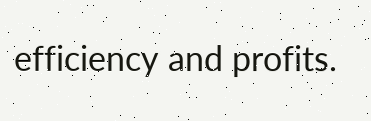efficiency and profits.